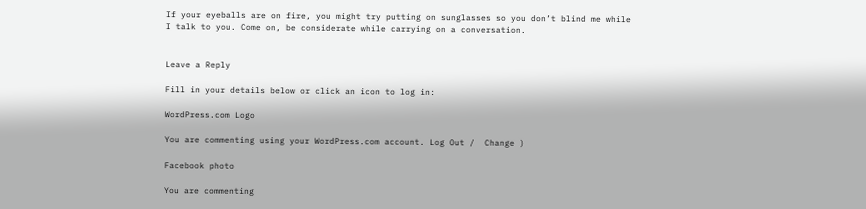If your eyeballs are on fire, you might try putting on sunglasses so you don’t blind me while I talk to you. Come on, be considerate while carrying on a conversation.


Leave a Reply

Fill in your details below or click an icon to log in:

WordPress.com Logo

You are commenting using your WordPress.com account. Log Out /  Change )

Facebook photo

You are commenting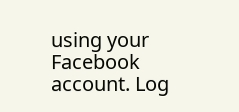using your Facebook account. Log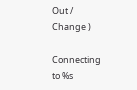Out /  Change )

Connecting to %s